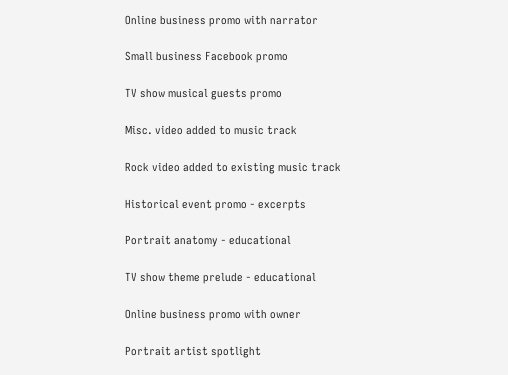Online business promo with narrator

Small business Facebook promo

TV show musical guests promo

Misc. video added to music track

Rock video added to existing music track

Historical event promo - excerpts

Portrait anatomy - educational

TV show theme prelude - educational

Online business promo with owner

Portrait artist spotlight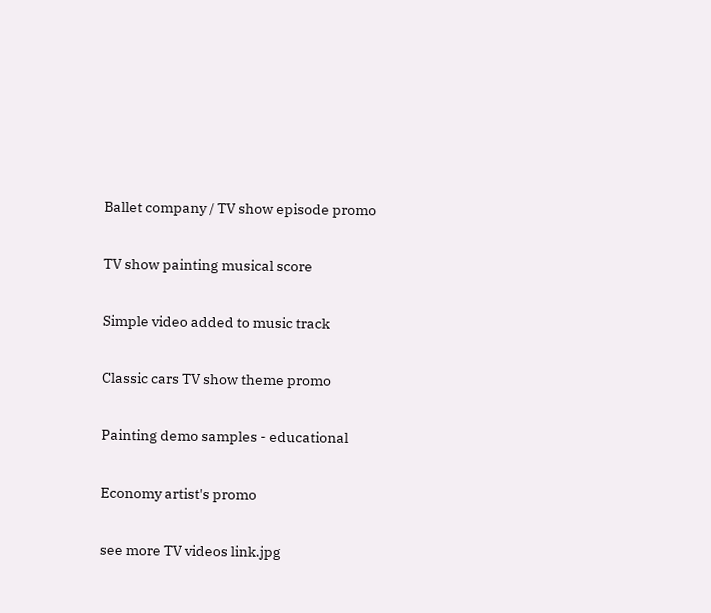Ballet company / TV show episode promo

TV show painting musical score

Simple video added to music track

Classic cars TV show theme promo

Painting demo samples - educational

Economy artist's promo

see more TV videos link.jpg